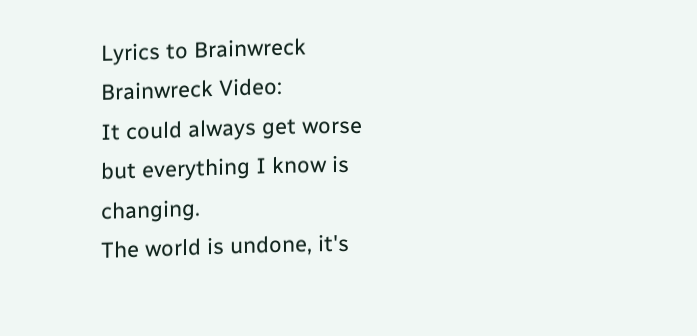Lyrics to Brainwreck
Brainwreck Video:
It could always get worse
but everything I know is changing.
The world is undone, it's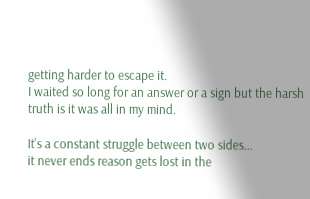getting harder to escape it.
I waited so long for an answer or a sign but the harsh
truth is it was all in my mind.

It's a constant struggle between two sides...
it never ends reason gets lost in the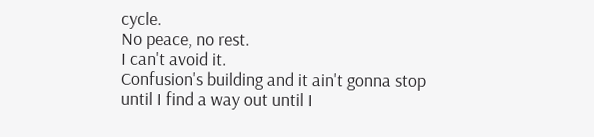cycle.
No peace, no rest.
I can't avoid it.
Confusion's building and it ain't gonna stop
until I find a way out until I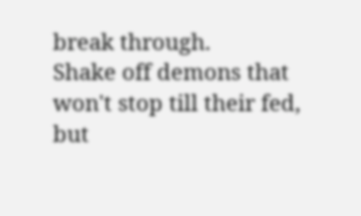break through.
Shake off demons that won't stop till their fed,
but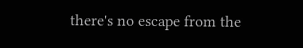there's no escape from the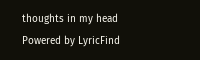thoughts in my head
Powered by LyricFind